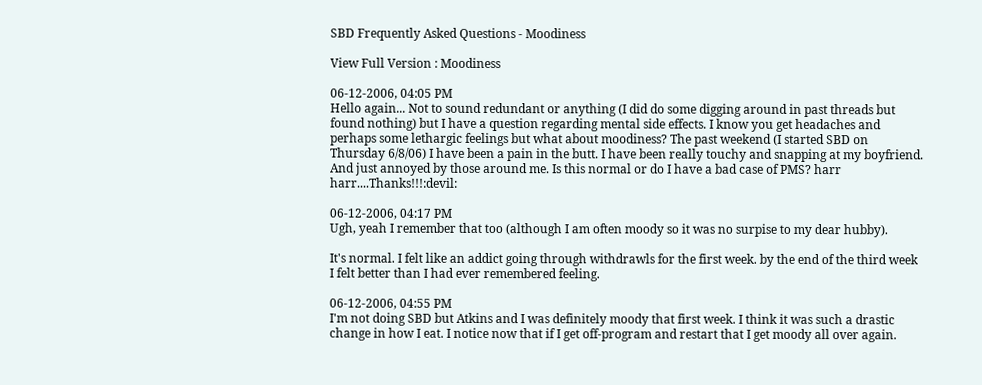SBD Frequently Asked Questions - Moodiness

View Full Version : Moodiness

06-12-2006, 04:05 PM
Hello again... Not to sound redundant or anything (I did do some digging around in past threads but found nothing) but I have a question regarding mental side effects. I know you get headaches and perhaps some lethargic feelings but what about moodiness? The past weekend (I started SBD on Thursday 6/8/06) I have been a pain in the butt. I have been really touchy and snapping at my boyfriend. And just annoyed by those around me. Is this normal or do I have a bad case of PMS? harr harr....Thanks!!!:devil:

06-12-2006, 04:17 PM
Ugh, yeah I remember that too (although I am often moody so it was no surpise to my dear hubby).

It's normal. I felt like an addict going through withdrawls for the first week. by the end of the third week I felt better than I had ever remembered feeling.

06-12-2006, 04:55 PM
I'm not doing SBD but Atkins and I was definitely moody that first week. I think it was such a drastic change in how I eat. I notice now that if I get off-program and restart that I get moody all over again.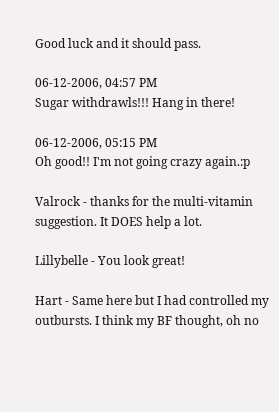Good luck and it should pass.

06-12-2006, 04:57 PM
Sugar withdrawls!!! Hang in there!

06-12-2006, 05:15 PM
Oh good!! I'm not going crazy again.:p

Valrock - thanks for the multi-vitamin suggestion. It DOES help a lot.

Lillybelle - You look great!

Hart - Same here but I had controlled my outbursts. I think my BF thought, oh no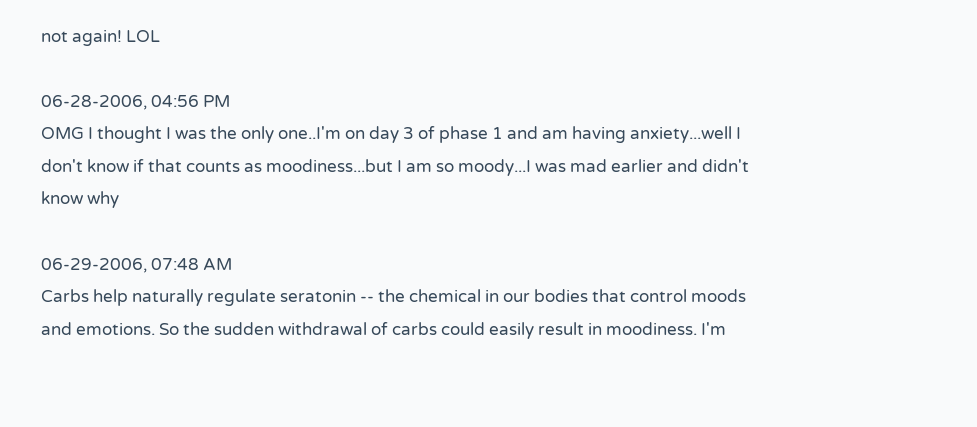not again! LOL

06-28-2006, 04:56 PM
OMG I thought I was the only one..I'm on day 3 of phase 1 and am having anxiety...well I don't know if that counts as moodiness...but I am so moody...I was mad earlier and didn't know why

06-29-2006, 07:48 AM
Carbs help naturally regulate seratonin -- the chemical in our bodies that control moods and emotions. So the sudden withdrawal of carbs could easily result in moodiness. I'm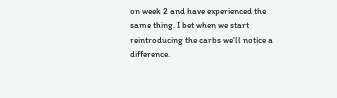on week 2 and have experienced the same thing. I bet when we start reintroducing the carbs we'll notice a difference.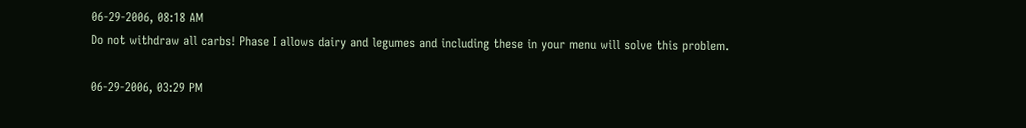06-29-2006, 08:18 AM
Do not withdraw all carbs! Phase I allows dairy and legumes and including these in your menu will solve this problem.

06-29-2006, 03:29 PM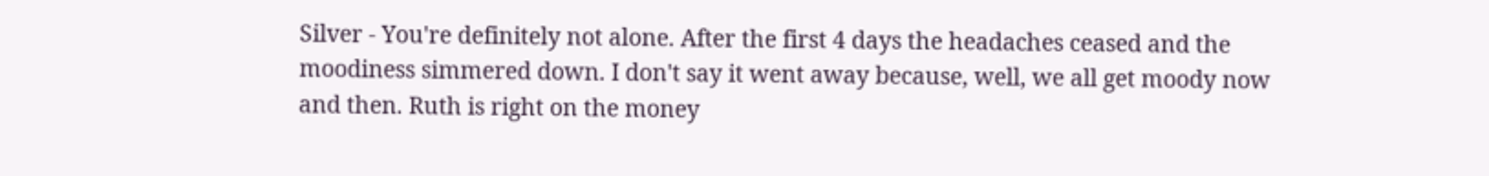Silver - You're definitely not alone. After the first 4 days the headaches ceased and the moodiness simmered down. I don't say it went away because, well, we all get moody now and then. Ruth is right on the money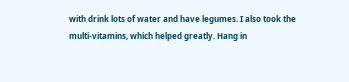with drink lots of water and have legumes. I also took the multi-vitamins, which helped greatly. Hang in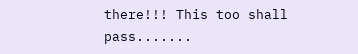there!!! This too shall pass.......